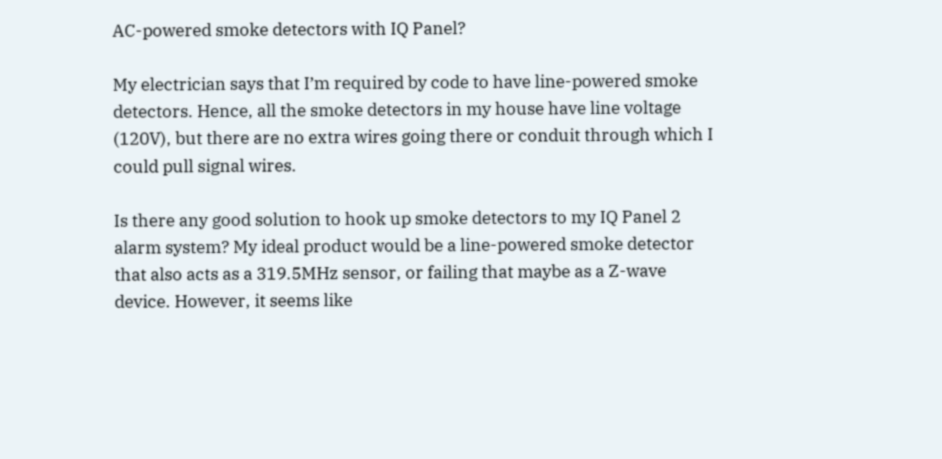AC-powered smoke detectors with IQ Panel?

My electrician says that I’m required by code to have line-powered smoke detectors. Hence, all the smoke detectors in my house have line voltage (120V), but there are no extra wires going there or conduit through which I could pull signal wires.

Is there any good solution to hook up smoke detectors to my IQ Panel 2 alarm system? My ideal product would be a line-powered smoke detector that also acts as a 319.5MHz sensor, or failing that maybe as a Z-wave device. However, it seems like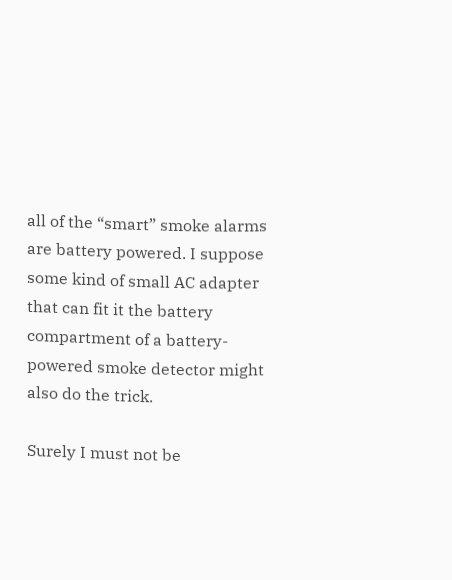all of the “smart” smoke alarms are battery powered. I suppose some kind of small AC adapter that can fit it the battery compartment of a battery-powered smoke detector might also do the trick.

Surely I must not be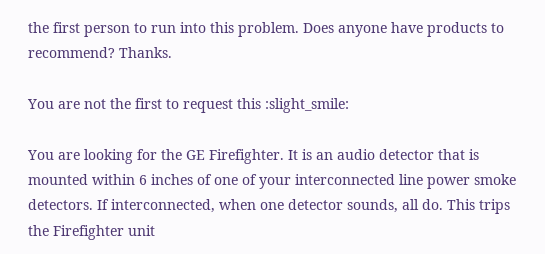the first person to run into this problem. Does anyone have products to recommend? Thanks.

You are not the first to request this :slight_smile:

You are looking for the GE Firefighter. It is an audio detector that is mounted within 6 inches of one of your interconnected line power smoke detectors. If interconnected, when one detector sounds, all do. This trips the Firefighter unit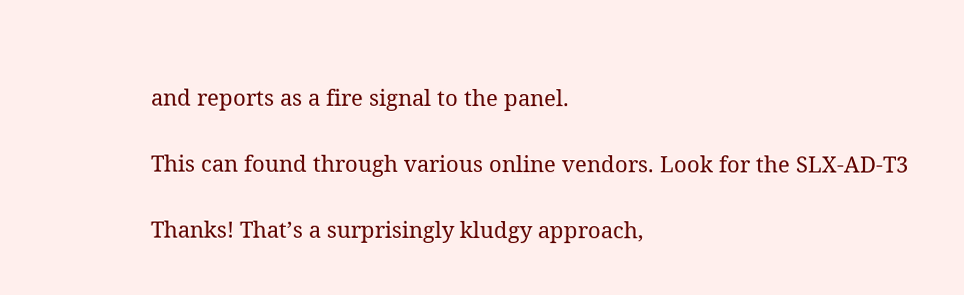and reports as a fire signal to the panel.

This can found through various online vendors. Look for the SLX-AD-T3

Thanks! That’s a surprisingly kludgy approach,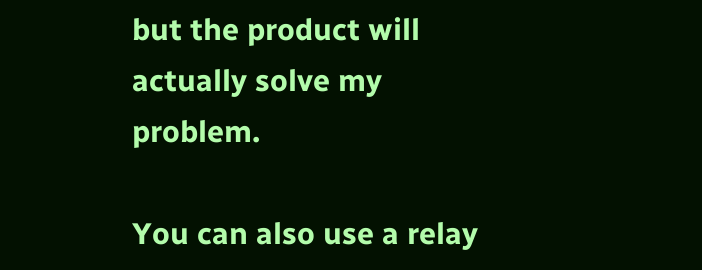but the product will actually solve my problem.

You can also use a relay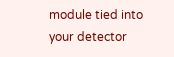module tied into your detector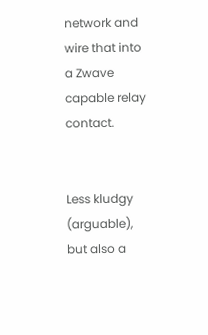network and wire that into a Zwave capable relay contact.


Less kludgy (arguable), but also a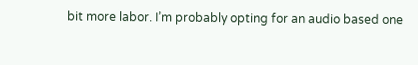bit more labor. I’m probably opting for an audio based one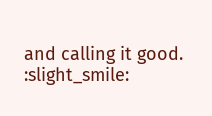and calling it good. :slight_smile: